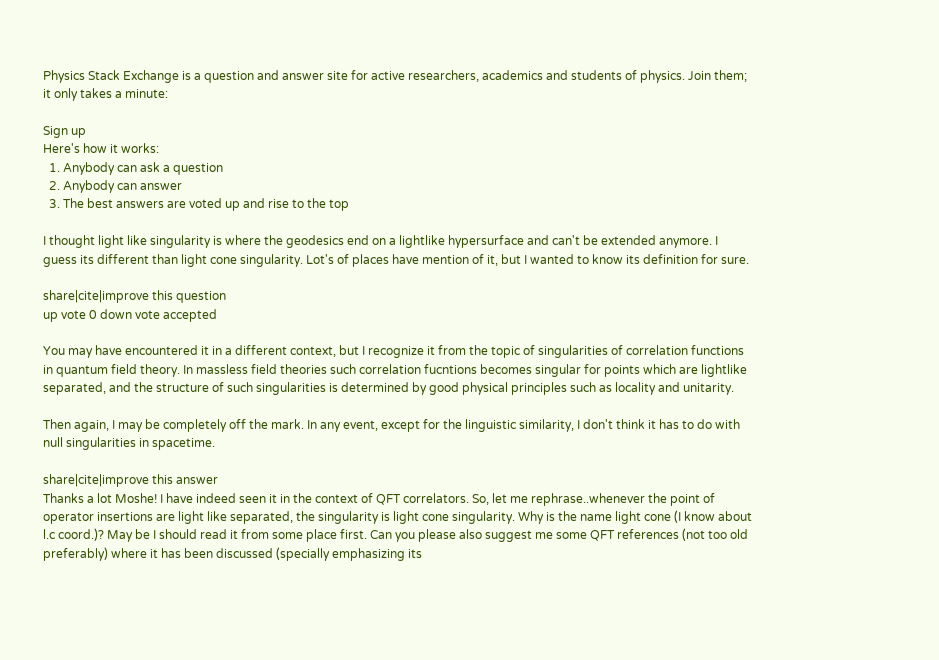Physics Stack Exchange is a question and answer site for active researchers, academics and students of physics. Join them; it only takes a minute:

Sign up
Here's how it works:
  1. Anybody can ask a question
  2. Anybody can answer
  3. The best answers are voted up and rise to the top

I thought light like singularity is where the geodesics end on a lightlike hypersurface and can't be extended anymore. I guess its different than light cone singularity. Lot's of places have mention of it, but I wanted to know its definition for sure.

share|cite|improve this question
up vote 0 down vote accepted

You may have encountered it in a different context, but I recognize it from the topic of singularities of correlation functions in quantum field theory. In massless field theories such correlation fucntions becomes singular for points which are lightlike separated, and the structure of such singularities is determined by good physical principles such as locality and unitarity.

Then again, I may be completely off the mark. In any event, except for the linguistic similarity, I don't think it has to do with null singularities in spacetime.

share|cite|improve this answer
Thanks a lot Moshe! I have indeed seen it in the context of QFT correlators. So, let me rephrase..whenever the point of operator insertions are light like separated, the singularity is light cone singularity. Why is the name light cone (I know about l.c coord.)? May be I should read it from some place first. Can you please also suggest me some QFT references (not too old preferably) where it has been discussed (specially emphasizing its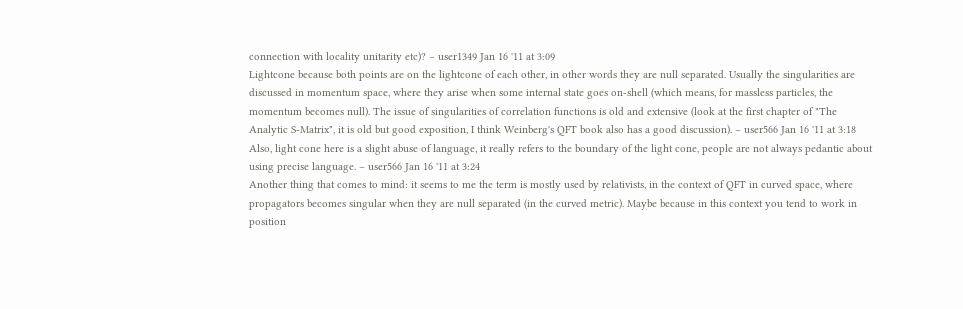connection with locality unitarity etc)? – user1349 Jan 16 '11 at 3:09
Lightcone because both points are on the lightcone of each other, in other words they are null separated. Usually the singularities are discussed in momentum space, where they arise when some internal state goes on-shell (which means, for massless particles, the momentum becomes null). The issue of singularities of correlation functions is old and extensive (look at the first chapter of "The Analytic S-Matrix", it is old but good exposition, I think Weinberg's QFT book also has a good discussion). – user566 Jan 16 '11 at 3:18
Also, light cone here is a slight abuse of language, it really refers to the boundary of the light cone, people are not always pedantic about using precise language. – user566 Jan 16 '11 at 3:24
Another thing that comes to mind: it seems to me the term is mostly used by relativists, in the context of QFT in curved space, where propagators becomes singular when they are null separated (in the curved metric). Maybe because in this context you tend to work in position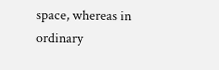space, whereas in ordinary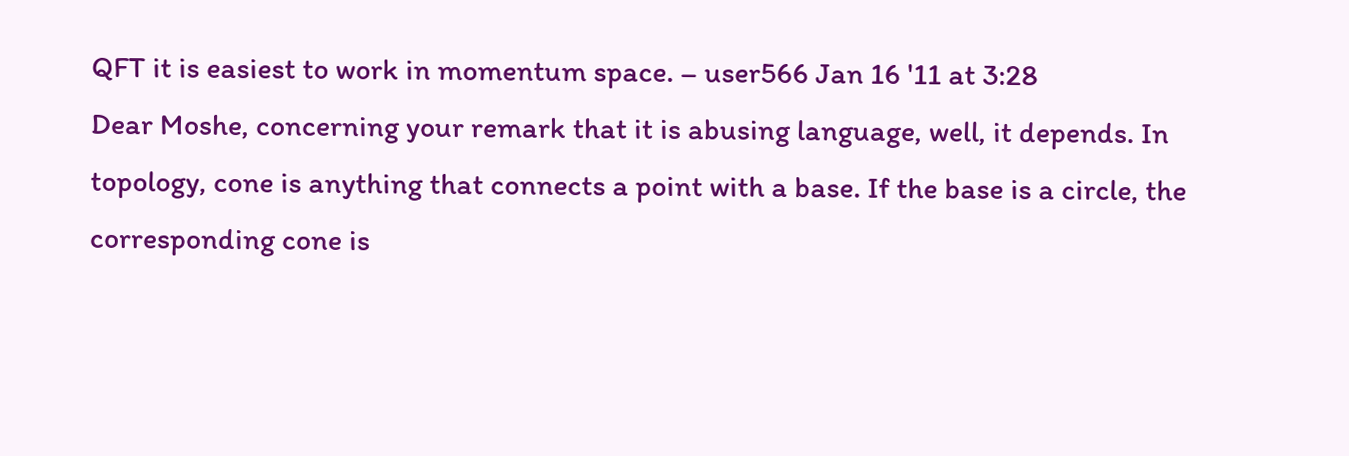QFT it is easiest to work in momentum space. – user566 Jan 16 '11 at 3:28
Dear Moshe, concerning your remark that it is abusing language, well, it depends. In topology, cone is anything that connects a point with a base. If the base is a circle, the corresponding cone is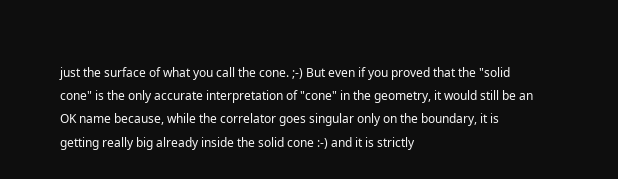just the surface of what you call the cone. ;-) But even if you proved that the "solid cone" is the only accurate interpretation of "cone" in the geometry, it would still be an OK name because, while the correlator goes singular only on the boundary, it is getting really big already inside the solid cone :-) and it is strictly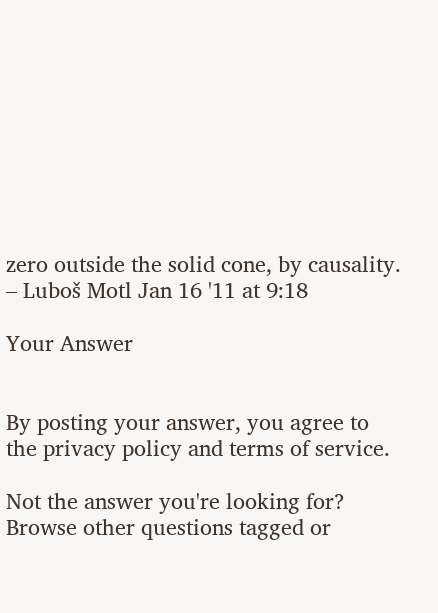zero outside the solid cone, by causality. – Luboš Motl Jan 16 '11 at 9:18

Your Answer


By posting your answer, you agree to the privacy policy and terms of service.

Not the answer you're looking for? Browse other questions tagged or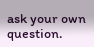ask your own question.